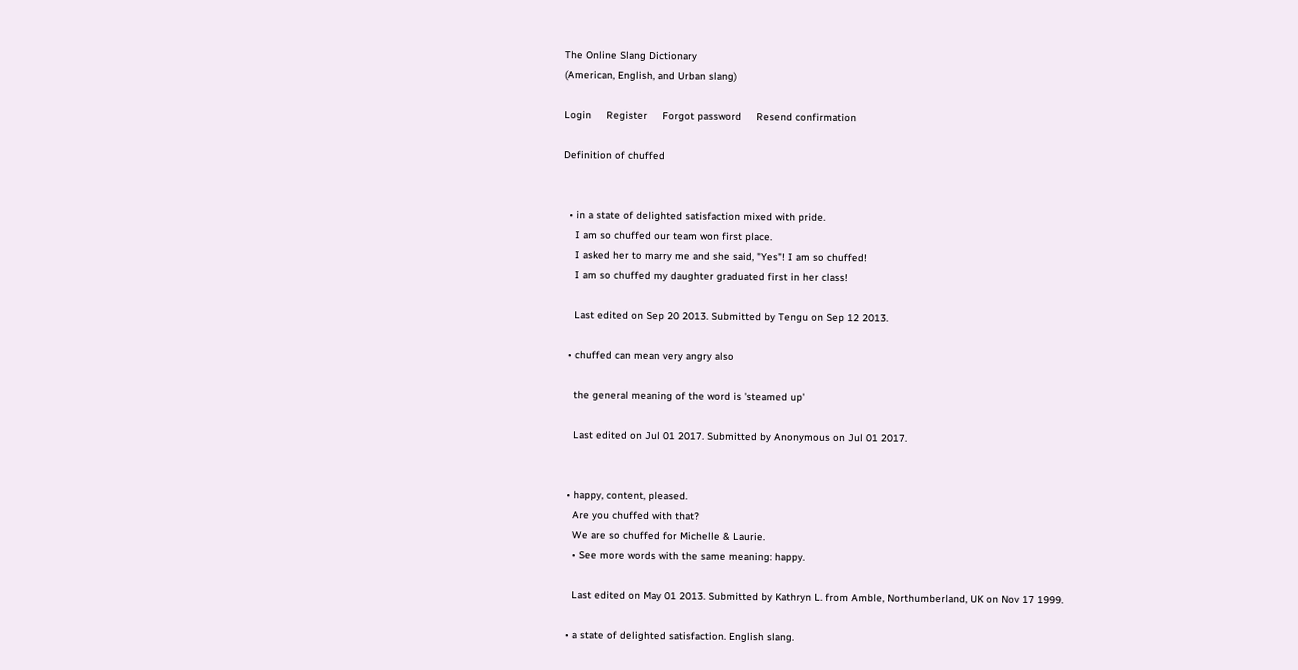The Online Slang Dictionary
(American, English, and Urban slang)

Login     Register     Forgot password     Resend confirmation

Definition of chuffed


  • in a state of delighted satisfaction mixed with pride.
    I am so chuffed our team won first place.
    I asked her to marry me and she said, "Yes"! I am so chuffed!
    I am so chuffed my daughter graduated first in her class!

    Last edited on Sep 20 2013. Submitted by Tengu on Sep 12 2013.

  • chuffed can mean very angry also

    the general meaning of the word is 'steamed up'

    Last edited on Jul 01 2017. Submitted by Anonymous on Jul 01 2017.


  • happy, content, pleased.
    Are you chuffed with that?
    We are so chuffed for Michelle & Laurie.
    • See more words with the same meaning: happy.

    Last edited on May 01 2013. Submitted by Kathryn L. from Amble, Northumberland, UK on Nov 17 1999.

  • a state of delighted satisfaction. English slang.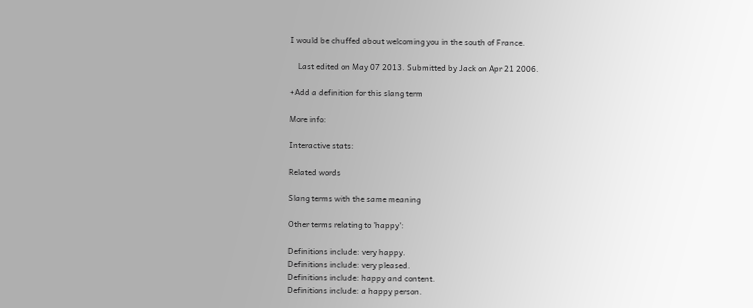I would be chuffed about welcoming you in the south of France.

    Last edited on May 07 2013. Submitted by Jack on Apr 21 2006.

+Add a definition for this slang term

More info:

Interactive stats:

Related words

Slang terms with the same meaning

Other terms relating to 'happy':

Definitions include: very happy.
Definitions include: very pleased.
Definitions include: happy and content.
Definitions include: a happy person.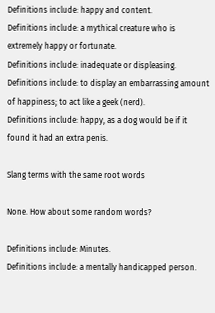Definitions include: happy and content.
Definitions include: a mythical creature who is extremely happy or fortunate.
Definitions include: inadequate or displeasing.
Definitions include: to display an embarrassing amount of happiness; to act like a geek (nerd).
Definitions include: happy, as a dog would be if it found it had an extra penis.

Slang terms with the same root words

None. How about some random words?

Definitions include: Minutes.
Definitions include: a mentally handicapped person.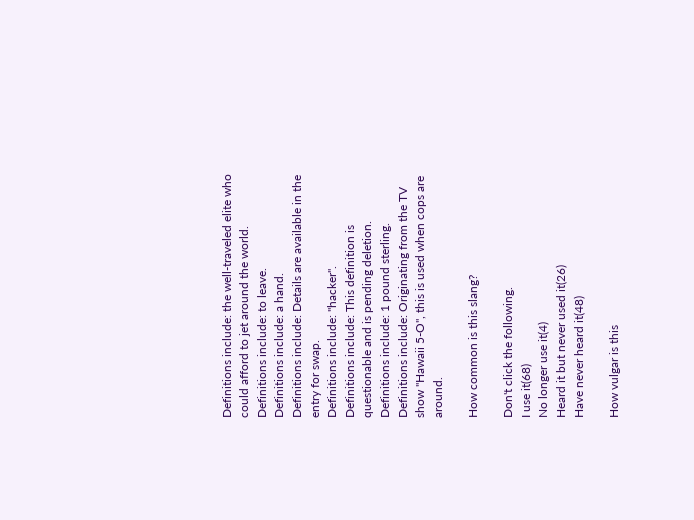Definitions include: the well-traveled elite who could afford to jet around the world.
Definitions include: to leave.
Definitions include: a hand.
Definitions include: Details are available in the entry for swap.
Definitions include: "hacker".
Definitions include: This definition is questionable and is pending deletion.
Definitions include: 1 pound sterling.
Definitions include: Originating from the TV show "Hawaii 5-O", this is used when cops are around.

How common is this slang?

Don't click the following.
I use it(68)
No longer use it(4)
Heard it but never used it(26)
Have never heard it(48)

How vulgar is this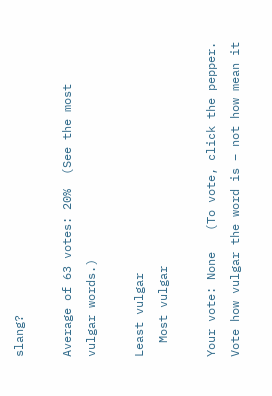slang?

Average of 63 votes: 20%  (See the most vulgar words.)

Least vulgar
  Most vulgar

Your vote: None   (To vote, click the pepper. Vote how vulgar the word is – not how mean it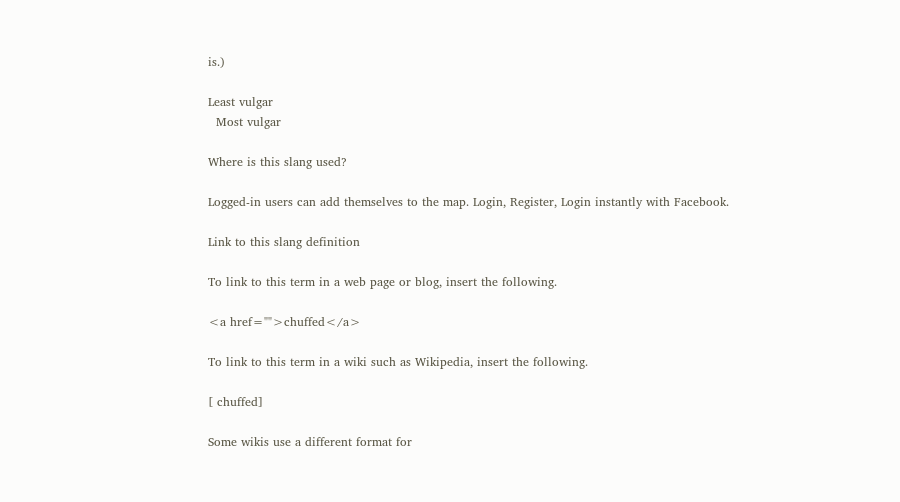is.)

Least vulgar
  Most vulgar

Where is this slang used?

Logged-in users can add themselves to the map. Login, Register, Login instantly with Facebook.

Link to this slang definition

To link to this term in a web page or blog, insert the following.

<a href="">chuffed</a>

To link to this term in a wiki such as Wikipedia, insert the following.

[ chuffed]

Some wikis use a different format for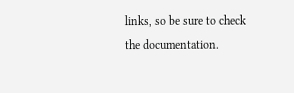links, so be sure to check the documentation.